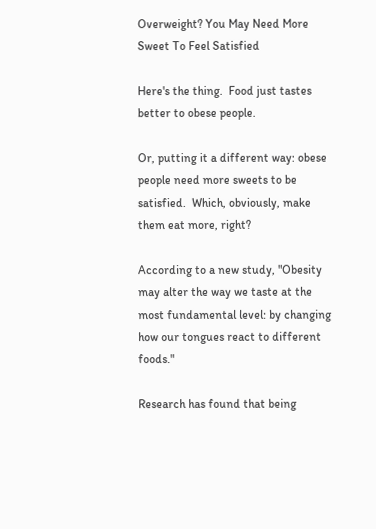Overweight? You May Need More Sweet To Feel Satisfied

Here's the thing.  Food just tastes better to obese people.

Or, putting it a different way: obese people need more sweets to be satisfied.  Which, obviously, make them eat more, right?

According to a new study, "Obesity may alter the way we taste at the most fundamental level: by changing how our tongues react to different foods."

Research has found that being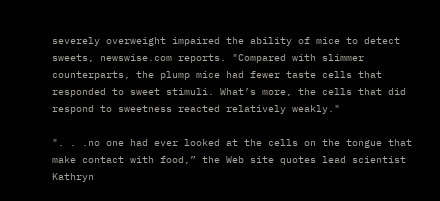severely overweight impaired the ability of mice to detect sweets, newswise.com reports. "Compared with slimmer counterparts, the plump mice had fewer taste cells that responded to sweet stimuli. What’s more, the cells that did respond to sweetness reacted relatively weakly."

". . .no one had ever looked at the cells on the tongue that make contact with food,” the Web site quotes lead scientist Kathryn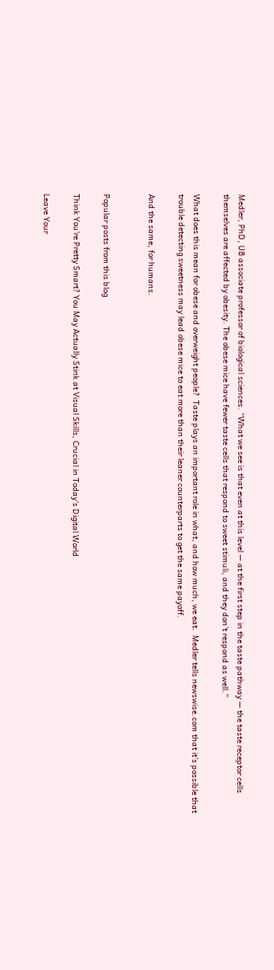Medler, PhD, UB associate professor of biological sciences. “What we see is that even at this level — at the first step in the taste pathway — the taste receptor cells themselves are affected by obesity. The obese mice have fewer taste cells that respond to sweet stimuli, and they don’t respond as well.”

What does this mean for obese and overweight people?  Taste plays an important role in what, and how much, we eat.  Medler tells newswise.com that it’s possible that trouble detecting sweetness may lead obese mice to eat more than their leaner counterparts to get the same payoff.

And the same, for humans.


Popular posts from this blog

Think You're Pretty Smart? You May Actually Stink at Visual Skills, Crucial in Today's Digital World

Leave Your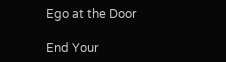Ego at the Door

End Your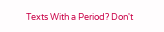Texts With a Period? Don't